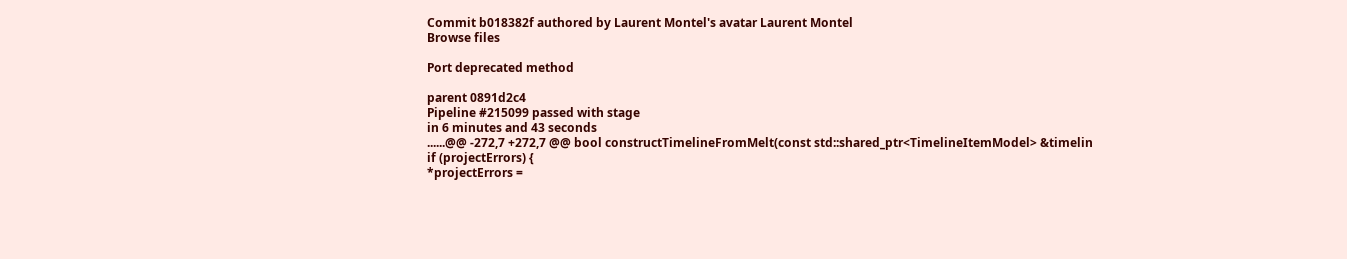Commit b018382f authored by Laurent Montel's avatar Laurent Montel
Browse files

Port deprecated method

parent 0891d2c4
Pipeline #215099 passed with stage
in 6 minutes and 43 seconds
......@@ -272,7 +272,7 @@ bool constructTimelineFromMelt(const std::shared_ptr<TimelineItemModel> &timelin
if (projectErrors) {
*projectErrors =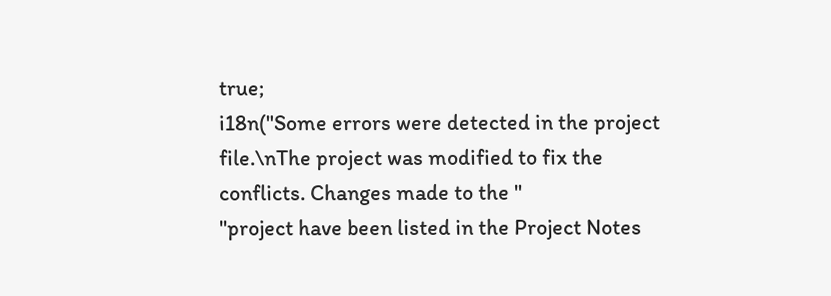true;
i18n("Some errors were detected in the project file.\nThe project was modified to fix the conflicts. Changes made to the "
"project have been listed in the Project Notes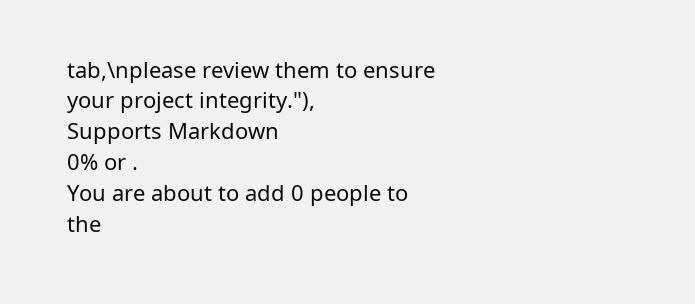tab,\nplease review them to ensure your project integrity."),
Supports Markdown
0% or .
You are about to add 0 people to the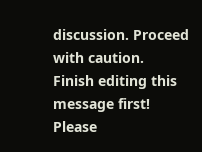discussion. Proceed with caution.
Finish editing this message first!
Please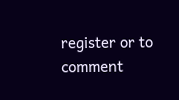register or to comment